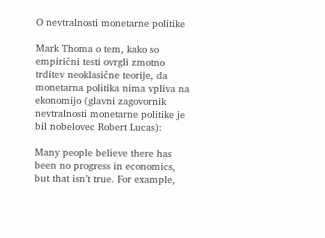O nevtralnosti monetarne politike

Mark Thoma o tem, kako so empirični testi ovrgli zmotno trditev neoklasične teorije, da monetarna politika nima vpliva na ekonomijo (glavni zagovornik nevtralnosti monetarne politike je bil nobelovec Robert Lucas):

Many people believe there has been no progress in economics, but that isn’t true. For example,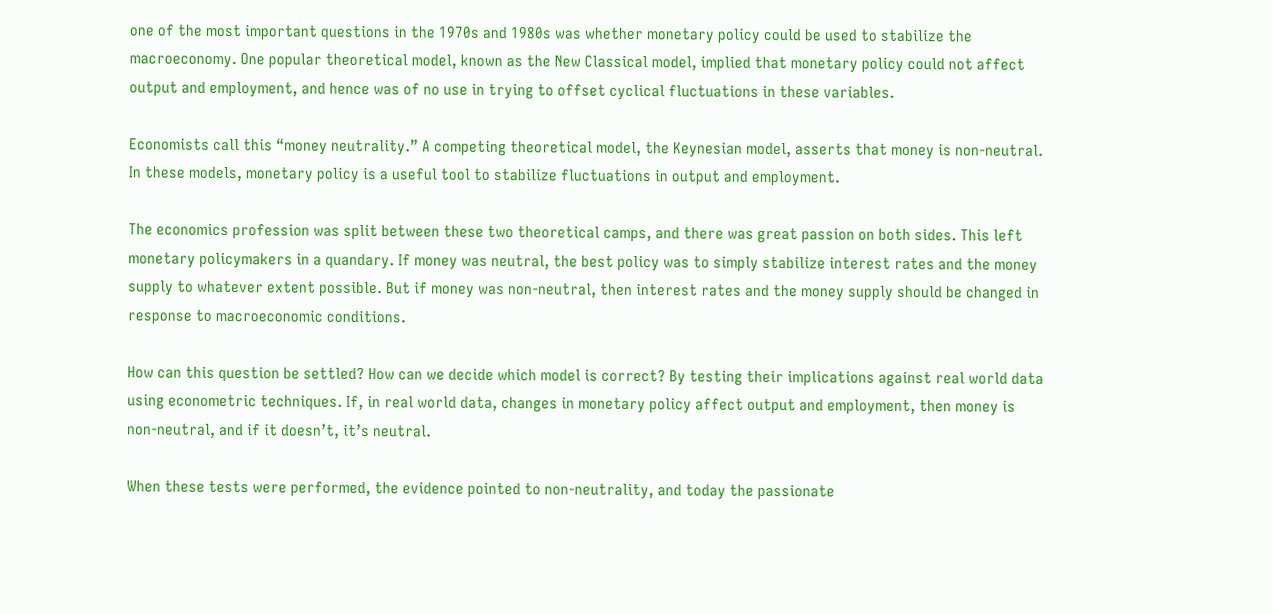one of the most important questions in the 1970s and 1980s was whether monetary policy could be used to stabilize the macroeconomy. One popular theoretical model, known as the New Classical model, implied that monetary policy could not affect output and employment, and hence was of no use in trying to offset cyclical fluctuations in these variables.

Economists call this “money neutrality.” A competing theoretical model, the Keynesian model, asserts that money is non-neutral. In these models, monetary policy is a useful tool to stabilize fluctuations in output and employment.

The economics profession was split between these two theoretical camps, and there was great passion on both sides. This left monetary policymakers in a quandary. If money was neutral, the best policy was to simply stabilize interest rates and the money supply to whatever extent possible. But if money was non-neutral, then interest rates and the money supply should be changed in response to macroeconomic conditions.

How can this question be settled? How can we decide which model is correct? By testing their implications against real world data using econometric techniques. If, in real world data, changes in monetary policy affect output and employment, then money is non-neutral, and if it doesn’t, it’s neutral.

When these tests were performed, the evidence pointed to non-neutrality, and today the passionate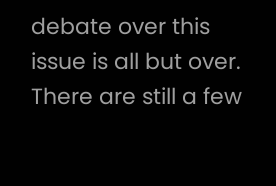debate over this issue is all but over. There are still a few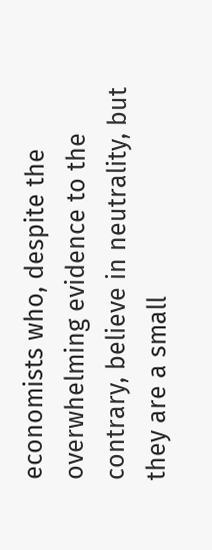economists who, despite the overwhelming evidence to the contrary, believe in neutrality, but they are a small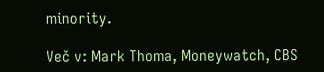minority.

Več v: Mark Thoma, Moneywatch, CBS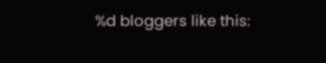%d bloggers like this: